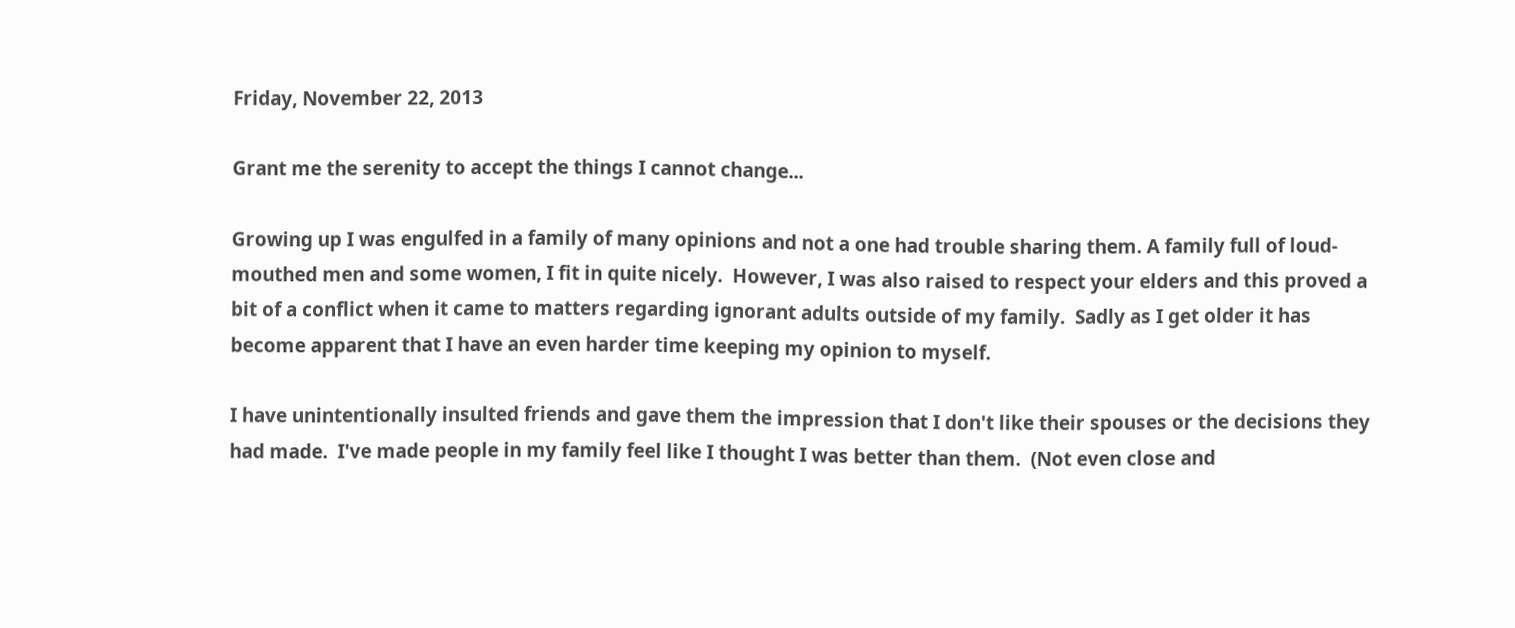Friday, November 22, 2013

Grant me the serenity to accept the things I cannot change...

Growing up I was engulfed in a family of many opinions and not a one had trouble sharing them. A family full of loud-mouthed men and some women, I fit in quite nicely.  However, I was also raised to respect your elders and this proved a bit of a conflict when it came to matters regarding ignorant adults outside of my family.  Sadly as I get older it has become apparent that I have an even harder time keeping my opinion to myself.

I have unintentionally insulted friends and gave them the impression that I don't like their spouses or the decisions they had made.  I've made people in my family feel like I thought I was better than them.  (Not even close and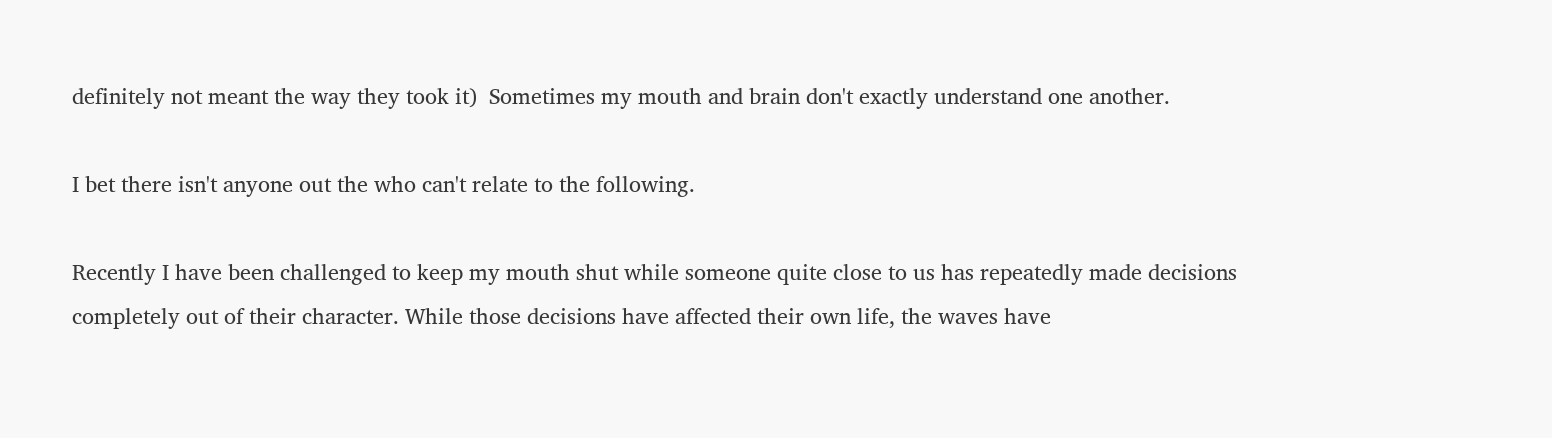definitely not meant the way they took it)  Sometimes my mouth and brain don't exactly understand one another.

I bet there isn't anyone out the who can't relate to the following.

Recently I have been challenged to keep my mouth shut while someone quite close to us has repeatedly made decisions completely out of their character. While those decisions have affected their own life, the waves have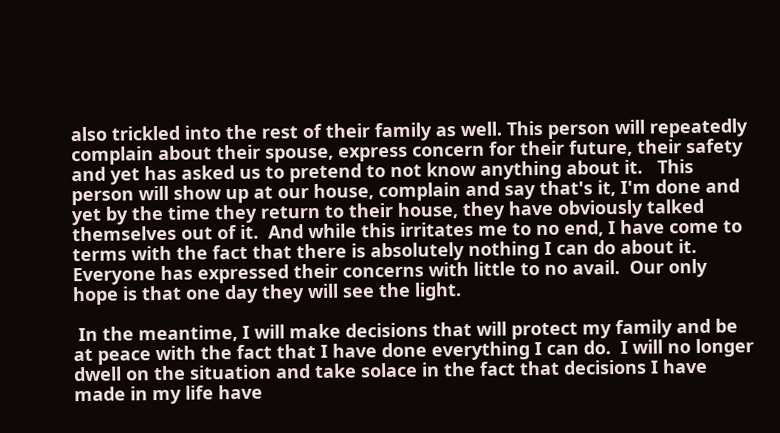also trickled into the rest of their family as well. This person will repeatedly complain about their spouse, express concern for their future, their safety and yet has asked us to pretend to not know anything about it.   This person will show up at our house, complain and say that's it, I'm done and yet by the time they return to their house, they have obviously talked themselves out of it.  And while this irritates me to no end, I have come to terms with the fact that there is absolutely nothing I can do about it.  Everyone has expressed their concerns with little to no avail.  Our only hope is that one day they will see the light.

 In the meantime, I will make decisions that will protect my family and be at peace with the fact that I have done everything I can do.  I will no longer dwell on the situation and take solace in the fact that decisions I have made in my life have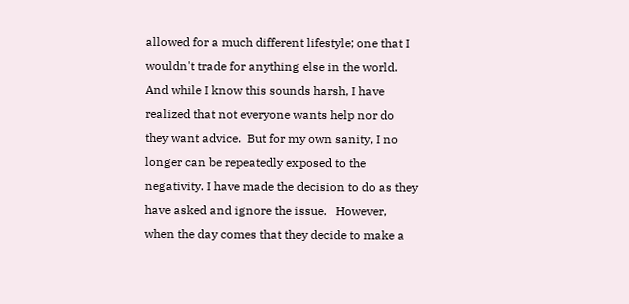allowed for a much different lifestyle; one that I wouldn't trade for anything else in the world.  And while I know this sounds harsh, I have realized that not everyone wants help nor do they want advice.  But for my own sanity, I no longer can be repeatedly exposed to the negativity. I have made the decision to do as they have asked and ignore the issue.   However, when the day comes that they decide to make a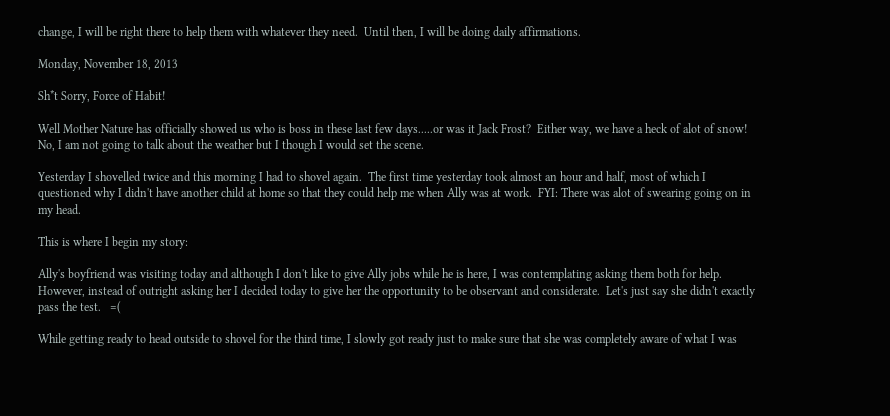change, I will be right there to help them with whatever they need.  Until then, I will be doing daily affirmations.

Monday, November 18, 2013

Sh*t Sorry, Force of Habit!

Well Mother Nature has officially showed us who is boss in these last few days.....or was it Jack Frost?  Either way, we have a heck of alot of snow!  No, I am not going to talk about the weather but I though I would set the scene.

Yesterday I shovelled twice and this morning I had to shovel again.  The first time yesterday took almost an hour and half, most of which I questioned why I didn't have another child at home so that they could help me when Ally was at work.  FYI: There was alot of swearing going on in my head.

This is where I begin my story:

Ally's boyfriend was visiting today and although I don't like to give Ally jobs while he is here, I was contemplating asking them both for help.  However, instead of outright asking her I decided today to give her the opportunity to be observant and considerate.  Let's just say she didn't exactly pass the test.   =(

While getting ready to head outside to shovel for the third time, I slowly got ready just to make sure that she was completely aware of what I was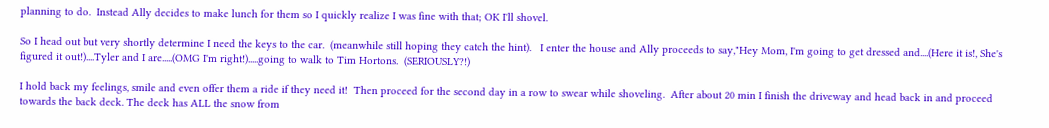planning to do.  Instead Ally decides to make lunch for them so I quickly realize I was fine with that; OK I'll shovel.

So I head out but very shortly determine I need the keys to the car.  (meanwhile still hoping they catch the hint).   I enter the house and Ally proceeds to say,"Hey Mom, I'm going to get dressed and....(Here it is!, She's figured it out!)....Tyler and I are.....(OMG I'm right!).....going to walk to Tim Hortons.  (SERIOUSLY?!)

I hold back my feelings, smile and even offer them a ride if they need it!  Then proceed for the second day in a row to swear while shoveling.  After about 20 min I finish the driveway and head back in and proceed towards the back deck. The deck has ALL the snow from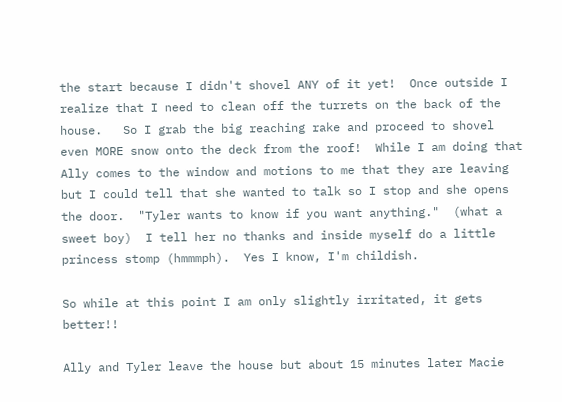the start because I didn't shovel ANY of it yet!  Once outside I realize that I need to clean off the turrets on the back of the house.   So I grab the big reaching rake and proceed to shovel even MORE snow onto the deck from the roof!  While I am doing that Ally comes to the window and motions to me that they are leaving but I could tell that she wanted to talk so I stop and she opens the door.  "Tyler wants to know if you want anything."  (what a sweet boy)  I tell her no thanks and inside myself do a little princess stomp (hmmmph).  Yes I know, I'm childish.

So while at this point I am only slightly irritated, it gets better!!

Ally and Tyler leave the house but about 15 minutes later Macie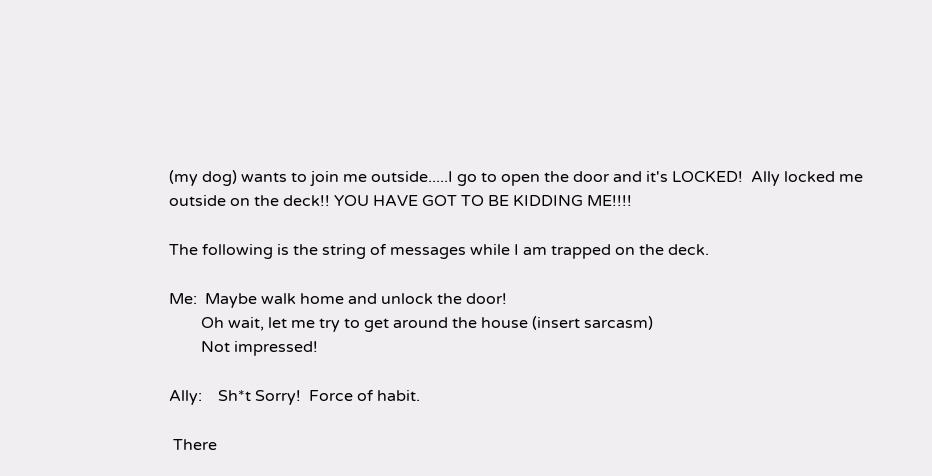(my dog) wants to join me outside.....I go to open the door and it's LOCKED!  Ally locked me outside on the deck!! YOU HAVE GOT TO BE KIDDING ME!!!!

The following is the string of messages while I am trapped on the deck.

Me:  Maybe walk home and unlock the door!
        Oh wait, let me try to get around the house (insert sarcasm)
        Not impressed!

Ally:    Sh*t Sorry!  Force of habit.

 There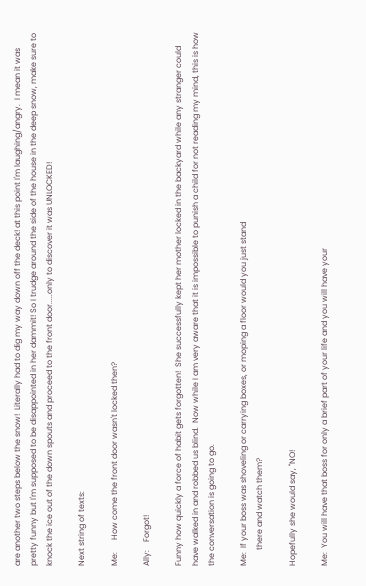are another two steps below the snow!  Literally had to dig my way down off the deck! at this point I'm laughing/angry.  I mean it was pretty funny but I'm supposed to be disappointed in her dammit! So I trudge around the side of the house in the deep snow, make sure to  knock the ice out of the down spouts and proceed to the front door.....only to discover it was UNLOCKED!

Next string of texts:

Me:      How come the front door wasn't locked then?

Ally:    Forgot!

Funny how quickly a force of habit gets forgotten!  She successfully kept her mother locked in the backyard while any stranger could have walked in and robbed us blind.  Now while I am very aware that it is impossible to punish a child for not reading my mind, this is how the conversation is going to go.

Me:  If your boss was shoveling or carrying boxes, or moping a floor would you just stand
        there and watch them?

Hopefully she would say, "NO!

Me:  You will have that boss for only a brief part of your life and you will have your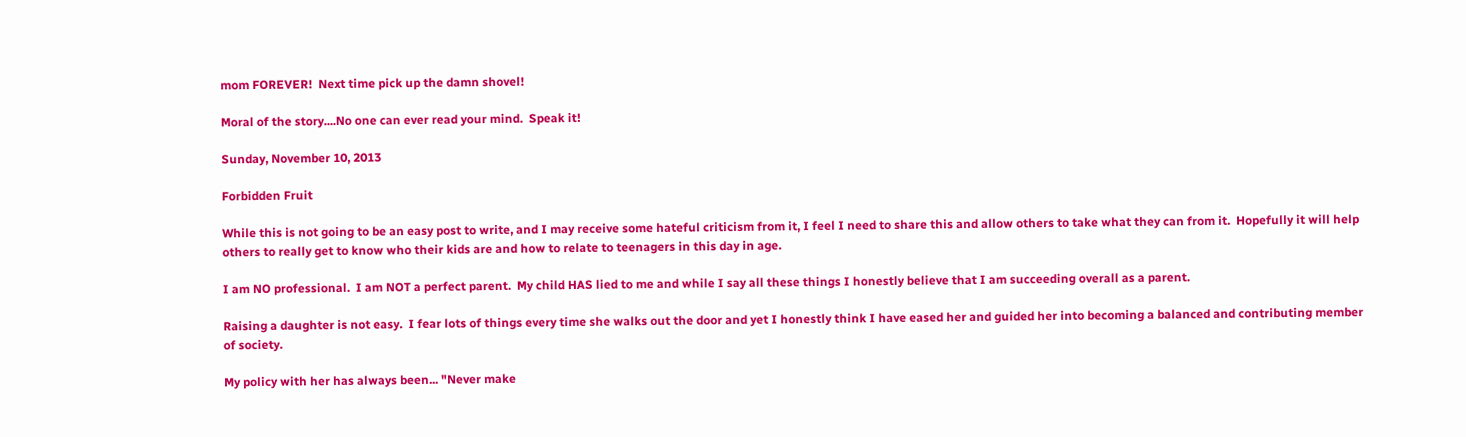mom FOREVER!  Next time pick up the damn shovel!

Moral of the story....No one can ever read your mind.  Speak it!

Sunday, November 10, 2013

Forbidden Fruit

While this is not going to be an easy post to write, and I may receive some hateful criticism from it, I feel I need to share this and allow others to take what they can from it.  Hopefully it will help others to really get to know who their kids are and how to relate to teenagers in this day in age.

I am NO professional.  I am NOT a perfect parent.  My child HAS lied to me and while I say all these things I honestly believe that I am succeeding overall as a parent.

Raising a daughter is not easy.  I fear lots of things every time she walks out the door and yet I honestly think I have eased her and guided her into becoming a balanced and contributing member of society.

My policy with her has always been... "Never make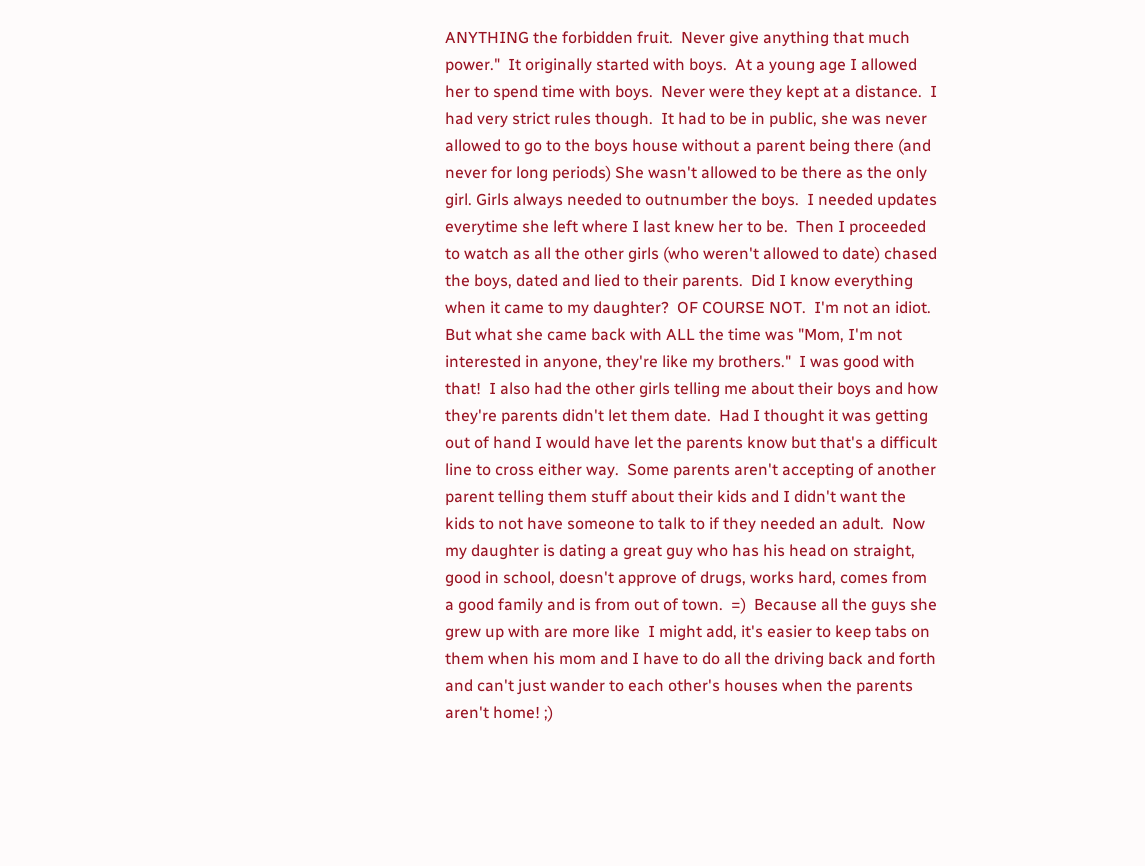ANYTHING the forbidden fruit.  Never give anything that much power."  It originally started with boys.  At a young age I allowed her to spend time with boys.  Never were they kept at a distance.  I had very strict rules though.  It had to be in public, she was never allowed to go to the boys house without a parent being there (and never for long periods) She wasn't allowed to be there as the only girl. Girls always needed to outnumber the boys.  I needed updates everytime she left where I last knew her to be.  Then I proceeded to watch as all the other girls (who weren't allowed to date) chased the boys, dated and lied to their parents.  Did I know everything when it came to my daughter?  OF COURSE NOT.  I'm not an idiot.  But what she came back with ALL the time was "Mom, I'm not interested in anyone, they're like my brothers."  I was good with that!  I also had the other girls telling me about their boys and how they're parents didn't let them date.  Had I thought it was getting out of hand I would have let the parents know but that's a difficult line to cross either way.  Some parents aren't accepting of another parent telling them stuff about their kids and I didn't want the kids to not have someone to talk to if they needed an adult.  Now my daughter is dating a great guy who has his head on straight, good in school, doesn't approve of drugs, works hard, comes from a good family and is from out of town.  =)  Because all the guys she grew up with are more like  I might add, it's easier to keep tabs on them when his mom and I have to do all the driving back and forth and can't just wander to each other's houses when the parents aren't home! ;)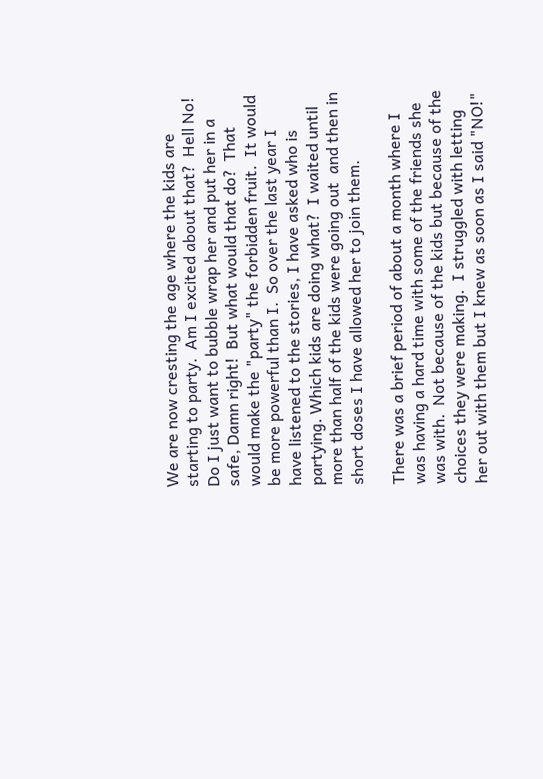We are now cresting the age where the kids are starting to party.  Am I excited about that?  Hell No! Do I just want to bubble wrap her and put her in a safe, Damn right!  But what would that do?  That would make the "party" the forbidden fruit.  It would be more powerful than I.  So over the last year I have listened to the stories, I have asked who is partying. Which kids are doing what?  I waited until more than half of the kids were going out  and then in short doses I have allowed her to join them.

There was a brief period of about a month where I was having a hard time with some of the friends she was with.  Not because of the kids but because of the choices they were making.  I struggled with letting her out with them but I knew as soon as I said "NO!"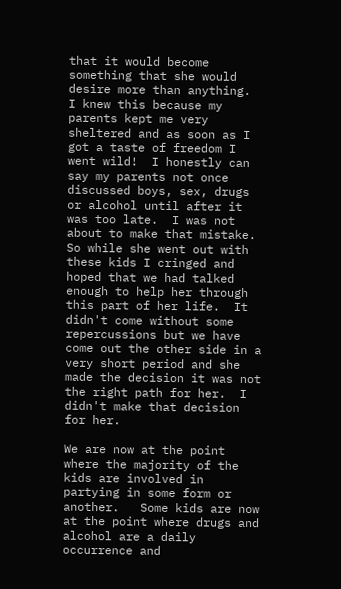that it would become something that she would desire more than anything.  I knew this because my parents kept me very sheltered and as soon as I got a taste of freedom I went wild!  I honestly can say my parents not once discussed boys, sex, drugs or alcohol until after it was too late.  I was not about to make that mistake.  So while she went out with these kids I cringed and hoped that we had talked enough to help her through this part of her life.  It didn't come without some repercussions but we have come out the other side in a very short period and she made the decision it was not the right path for her.  I didn't make that decision for her.

We are now at the point where the majority of the kids are involved in partying in some form or another.   Some kids are now at the point where drugs and alcohol are a daily occurrence and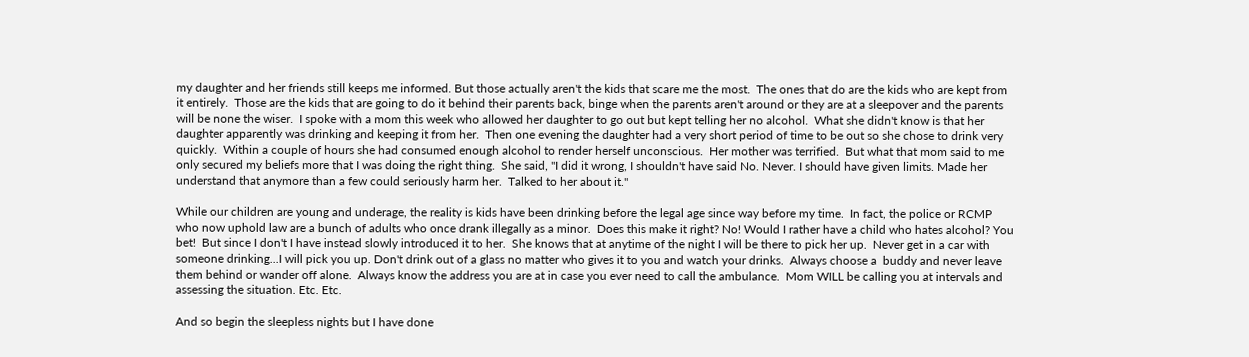my daughter and her friends still keeps me informed. But those actually aren't the kids that scare me the most.  The ones that do are the kids who are kept from it entirely.  Those are the kids that are going to do it behind their parents back, binge when the parents aren't around or they are at a sleepover and the parents will be none the wiser.  I spoke with a mom this week who allowed her daughter to go out but kept telling her no alcohol.  What she didn't know is that her daughter apparently was drinking and keeping it from her.  Then one evening the daughter had a very short period of time to be out so she chose to drink very quickly.  Within a couple of hours she had consumed enough alcohol to render herself unconscious.  Her mother was terrified.  But what that mom said to me only secured my beliefs more that I was doing the right thing.  She said, "I did it wrong, I shouldn't have said No. Never. I should have given limits. Made her understand that anymore than a few could seriously harm her.  Talked to her about it."

While our children are young and underage, the reality is kids have been drinking before the legal age since way before my time.  In fact, the police or RCMP who now uphold law are a bunch of adults who once drank illegally as a minor.  Does this make it right? No! Would I rather have a child who hates alcohol? You bet!  But since I don't I have instead slowly introduced it to her.  She knows that at anytime of the night I will be there to pick her up.  Never get in a car with someone drinking...I will pick you up. Don't drink out of a glass no matter who gives it to you and watch your drinks.  Always choose a  buddy and never leave them behind or wander off alone.  Always know the address you are at in case you ever need to call the ambulance.  Mom WILL be calling you at intervals and assessing the situation. Etc. Etc.

And so begin the sleepless nights but I have done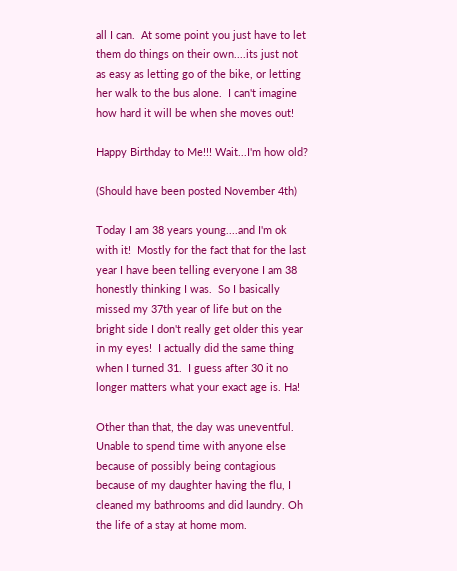all I can.  At some point you just have to let them do things on their own....its just not as easy as letting go of the bike, or letting her walk to the bus alone.  I can't imagine how hard it will be when she moves out!

Happy Birthday to Me!!! Wait...I'm how old?

(Should have been posted November 4th)

Today I am 38 years young....and I'm ok with it!  Mostly for the fact that for the last year I have been telling everyone I am 38 honestly thinking I was.  So I basically missed my 37th year of life but on the bright side I don't really get older this year in my eyes!  I actually did the same thing when I turned 31.  I guess after 30 it no longer matters what your exact age is. Ha!

Other than that, the day was uneventful.  Unable to spend time with anyone else because of possibly being contagious because of my daughter having the flu, I cleaned my bathrooms and did laundry. Oh the life of a stay at home mom.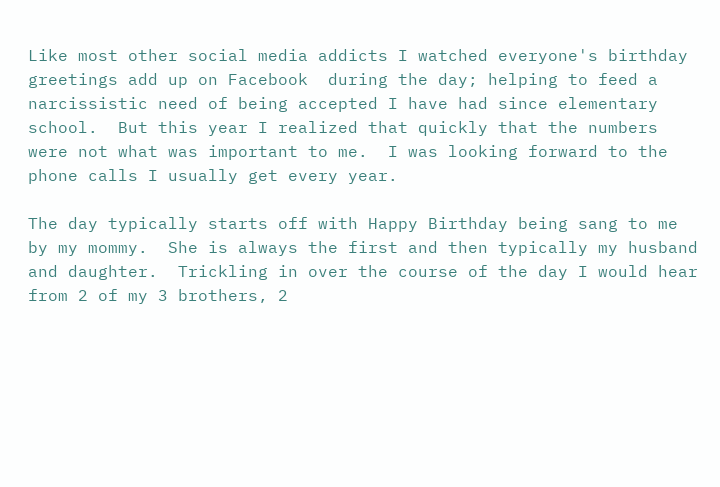Like most other social media addicts I watched everyone's birthday greetings add up on Facebook  during the day; helping to feed a narcissistic need of being accepted I have had since elementary school.  But this year I realized that quickly that the numbers were not what was important to me.  I was looking forward to the phone calls I usually get every year.

The day typically starts off with Happy Birthday being sang to me by my mommy.  She is always the first and then typically my husband and daughter.  Trickling in over the course of the day I would hear from 2 of my 3 brothers, 2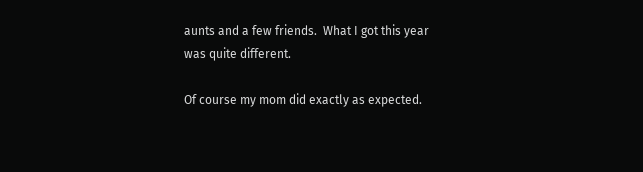aunts and a few friends.  What I got this year was quite different.

Of course my mom did exactly as expected.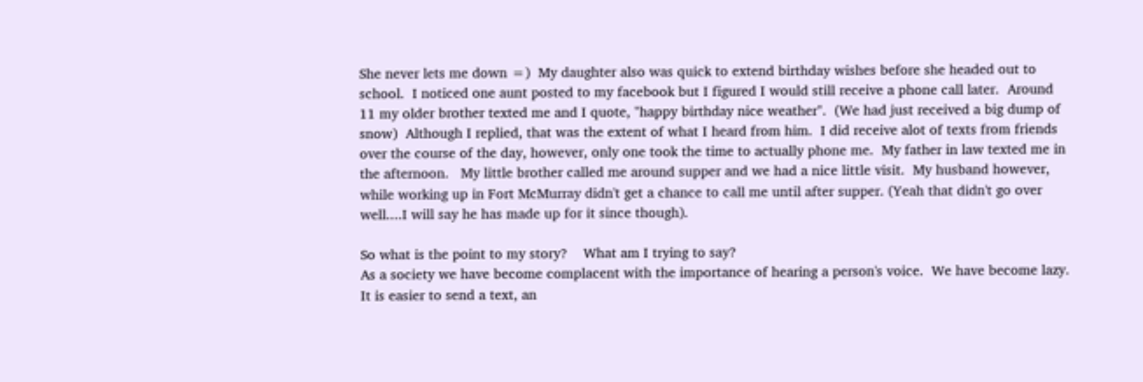She never lets me down =)  My daughter also was quick to extend birthday wishes before she headed out to school.  I noticed one aunt posted to my facebook but I figured I would still receive a phone call later.  Around 11 my older brother texted me and I quote, "happy birthday nice weather".  (We had just received a big dump of snow)  Although I replied, that was the extent of what I heard from him.  I did receive alot of texts from friends over the course of the day, however, only one took the time to actually phone me.  My father in law texted me in the afternoon.   My little brother called me around supper and we had a nice little visit.  My husband however, while working up in Fort McMurray didn't get a chance to call me until after supper. (Yeah that didn't go over well....I will say he has made up for it since though).

So what is the point to my story?    What am I trying to say?
As a society we have become complacent with the importance of hearing a person's voice.  We have become lazy.  It is easier to send a text, an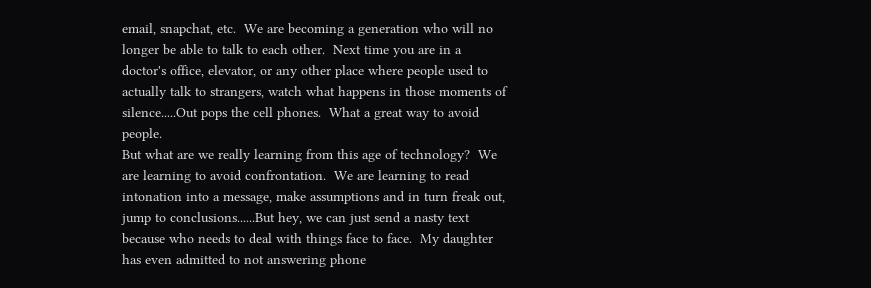email, snapchat, etc.  We are becoming a generation who will no longer be able to talk to each other.  Next time you are in a doctor's office, elevator, or any other place where people used to actually talk to strangers, watch what happens in those moments of silence.....Out pops the cell phones.  What a great way to avoid people.
But what are we really learning from this age of technology?  We are learning to avoid confrontation.  We are learning to read intonation into a message, make assumptions and in turn freak out, jump to conclusions......But hey, we can just send a nasty text because who needs to deal with things face to face.  My daughter has even admitted to not answering phone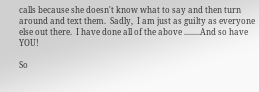calls because she doesn't know what to say and then turn around and text them.  Sadly,  I am just as guilty as everyone else out there.  I have done all of the above ........And so have YOU!

So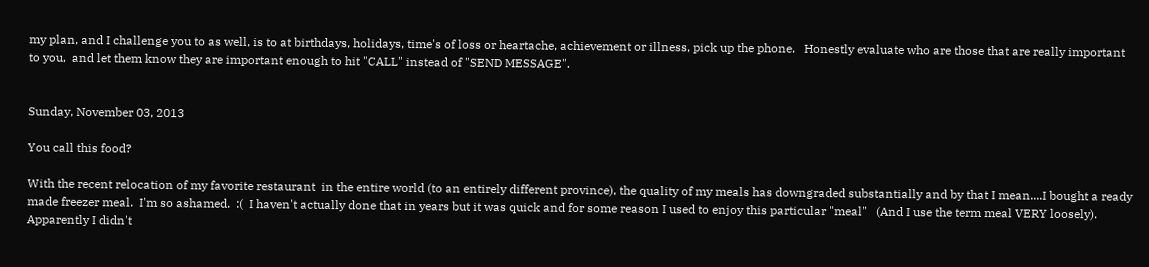my plan, and I challenge you to as well, is to at birthdays, holidays, time's of loss or heartache, achievement or illness, pick up the phone.   Honestly evaluate who are those that are really important to you,  and let them know they are important enough to hit "CALL" instead of "SEND MESSAGE".


Sunday, November 03, 2013

You call this food?

With the recent relocation of my favorite restaurant  in the entire world (to an entirely different province), the quality of my meals has downgraded substantially and by that I mean....I bought a ready made freezer meal.  I'm so ashamed.  :(  I haven't actually done that in years but it was quick and for some reason I used to enjoy this particular "meal"   (And I use the term meal VERY loosely).  Apparently I didn't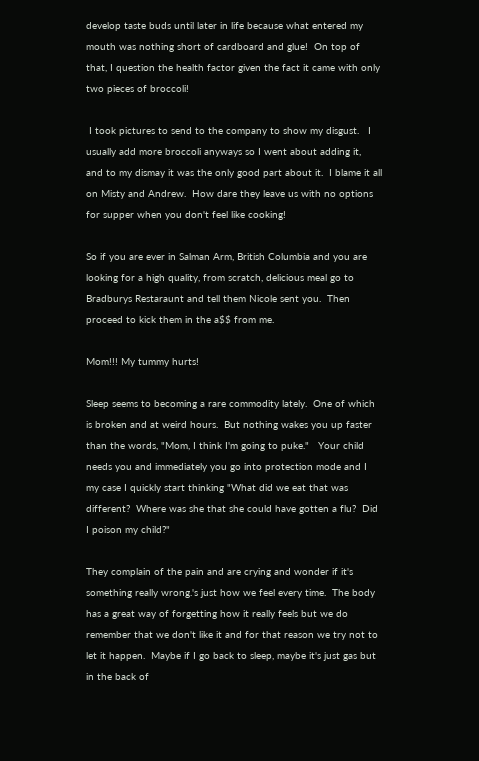develop taste buds until later in life because what entered my mouth was nothing short of cardboard and glue!  On top of that, I question the health factor given the fact it came with only two pieces of broccoli!

 I took pictures to send to the company to show my disgust.   I usually add more broccoli anyways so I went about adding it,
and to my dismay it was the only good part about it.  I blame it all on Misty and Andrew.  How dare they leave us with no options for supper when you don't feel like cooking!

So if you are ever in Salman Arm, British Columbia and you are looking for a high quality, from scratch, delicious meal go to Bradburys Restaraunt and tell them Nicole sent you.  Then proceed to kick them in the a$$ from me.

Mom!!! My tummy hurts!

Sleep seems to becoming a rare commodity lately.  One of which is broken and at weird hours.  But nothing wakes you up faster than the words, "Mom, I think I'm going to puke."   Your child needs you and immediately you go into protection mode and I my case I quickly start thinking "What did we eat that was different?  Where was she that she could have gotten a flu?  Did I poison my child?"

They complain of the pain and are crying and wonder if it's something really wrong.'s just how we feel every time.  The body has a great way of forgetting how it really feels but we do remember that we don't like it and for that reason we try not to let it happen.  Maybe if I go back to sleep, maybe it's just gas but in the back of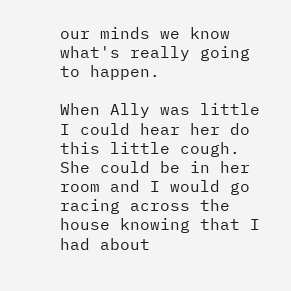our minds we know what's really going to happen.

When Ally was little I could hear her do this little cough.  She could be in her room and I would go racing across the house knowing that I had about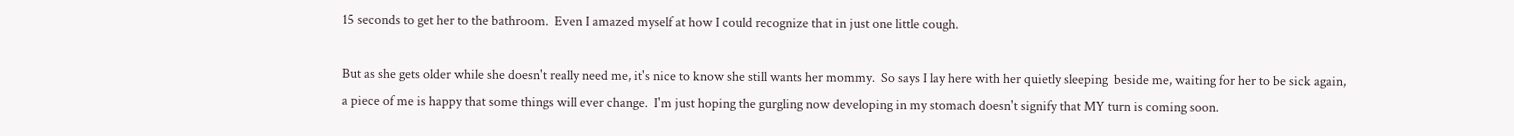15 seconds to get her to the bathroom.  Even I amazed myself at how I could recognize that in just one little cough.

But as she gets older while she doesn't really need me, it's nice to know she still wants her mommy.  So says I lay here with her quietly sleeping  beside me, waiting for her to be sick again, a piece of me is happy that some things will ever change.  I'm just hoping the gurgling now developing in my stomach doesn't signify that MY turn is coming soon.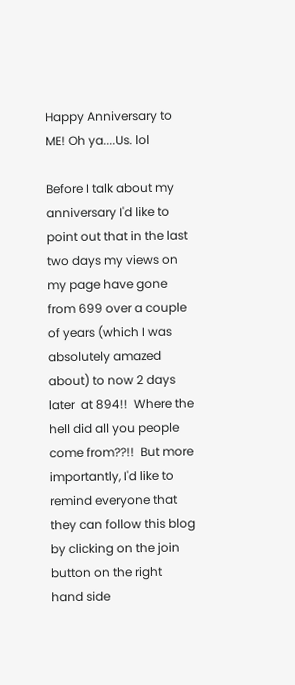Happy Anniversary to ME! Oh ya....Us. lol

Before I talk about my anniversary I'd like to point out that in the last two days my views on my page have gone from 699 over a couple of years (which I was absolutely amazed about) to now 2 days later  at 894!!  Where the hell did all you people come from??!!  But more importantly, I'd like to remind everyone that they can follow this blog by clicking on the join button on the right hand side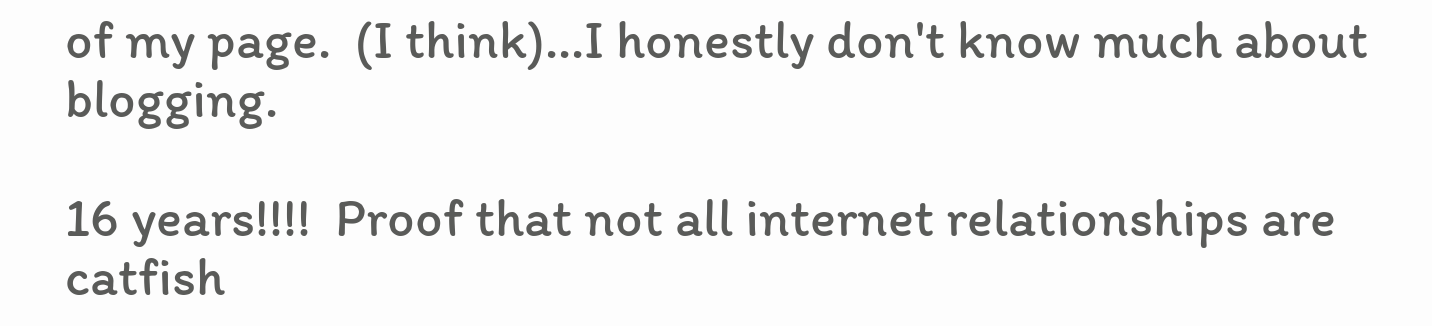of my page.  (I think)...I honestly don't know much about blogging.

16 years!!!!  Proof that not all internet relationships are catfish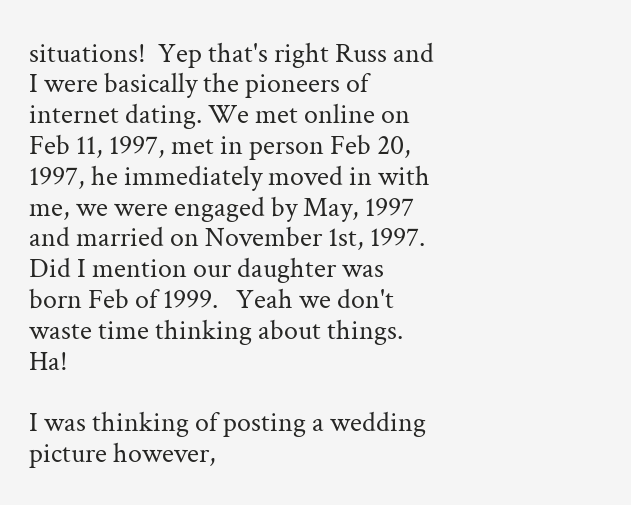situations!  Yep that's right Russ and I were basically the pioneers of internet dating. We met online on Feb 11, 1997, met in person Feb 20, 1997, he immediately moved in with me, we were engaged by May, 1997 and married on November 1st, 1997.   Did I mention our daughter was born Feb of 1999.   Yeah we don't waste time thinking about things. Ha!

I was thinking of posting a wedding picture however,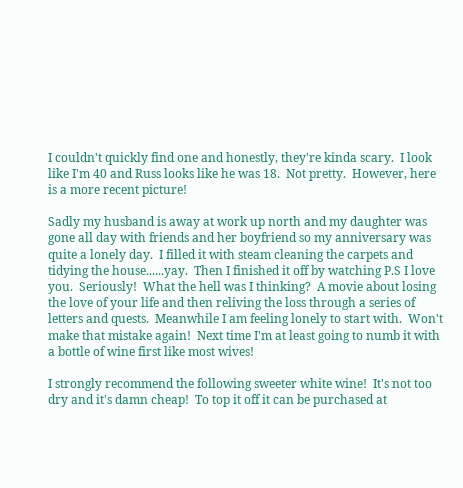I couldn't quickly find one and honestly, they're kinda scary.  I look like I'm 40 and Russ looks like he was 18.  Not pretty.  However, here is a more recent picture!

Sadly my husband is away at work up north and my daughter was gone all day with friends and her boyfriend so my anniversary was quite a lonely day.  I filled it with steam cleaning the carpets and tidying the house......yay.  Then I finished it off by watching P.S I love you.  Seriously!  What the hell was I thinking?  A movie about losing the love of your life and then reliving the loss through a series of letters and quests.  Meanwhile I am feeling lonely to start with.  Won't make that mistake again!  Next time I'm at least going to numb it with a bottle of wine first like most wives!

I strongly recommend the following sweeter white wine!  It's not too dry and it's damn cheap!  To top it off it can be purchased at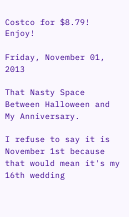Costco for $8.79!  Enjoy!

Friday, November 01, 2013

That Nasty Space Between Halloween and My Anniversary.

I refuse to say it is November 1st because that would mean it's my 16th wedding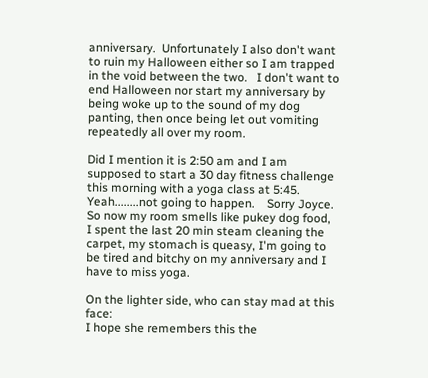anniversary.  Unfortunately I also don't want to ruin my Halloween either so I am trapped in the void between the two.   I don't want to end Halloween nor start my anniversary by being woke up to the sound of my dog panting, then once being let out vomiting repeatedly all over my room.

Did I mention it is 2:50 am and I am supposed to start a 30 day fitness challenge this morning with a yoga class at 5:45.  Yeah........not going to happen.    Sorry Joyce.  So now my room smells like pukey dog food, I spent the last 20 min steam cleaning the carpet, my stomach is queasy, I'm going to be tired and bitchy on my anniversary and I have to miss yoga.

On the lighter side, who can stay mad at this face:
I hope she remembers this the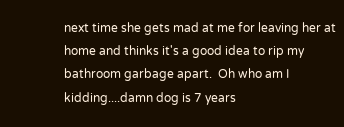next time she gets mad at me for leaving her at home and thinks it's a good idea to rip my bathroom garbage apart.  Oh who am I kidding....damn dog is 7 years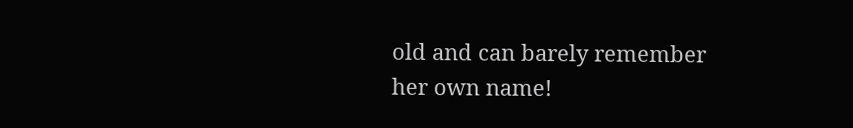old and can barely remember her own name!